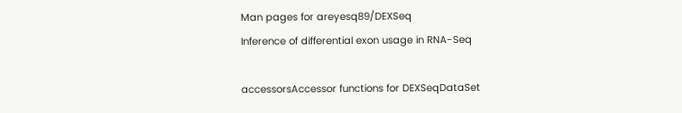Man pages for areyesq89/DEXSeq
Inference of differential exon usage in RNA-Seq

accessorsAccessor functions for DEXSeqDataSet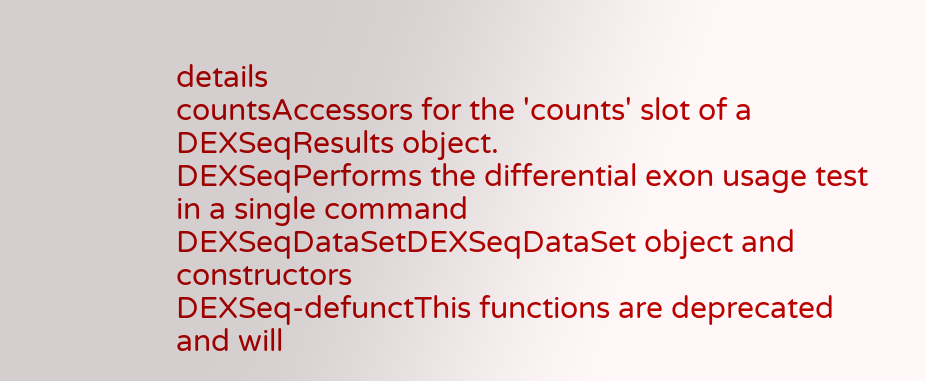details
countsAccessors for the 'counts' slot of a DEXSeqResults object.
DEXSeqPerforms the differential exon usage test in a single command
DEXSeqDataSetDEXSeqDataSet object and constructors
DEXSeq-defunctThis functions are deprecated and will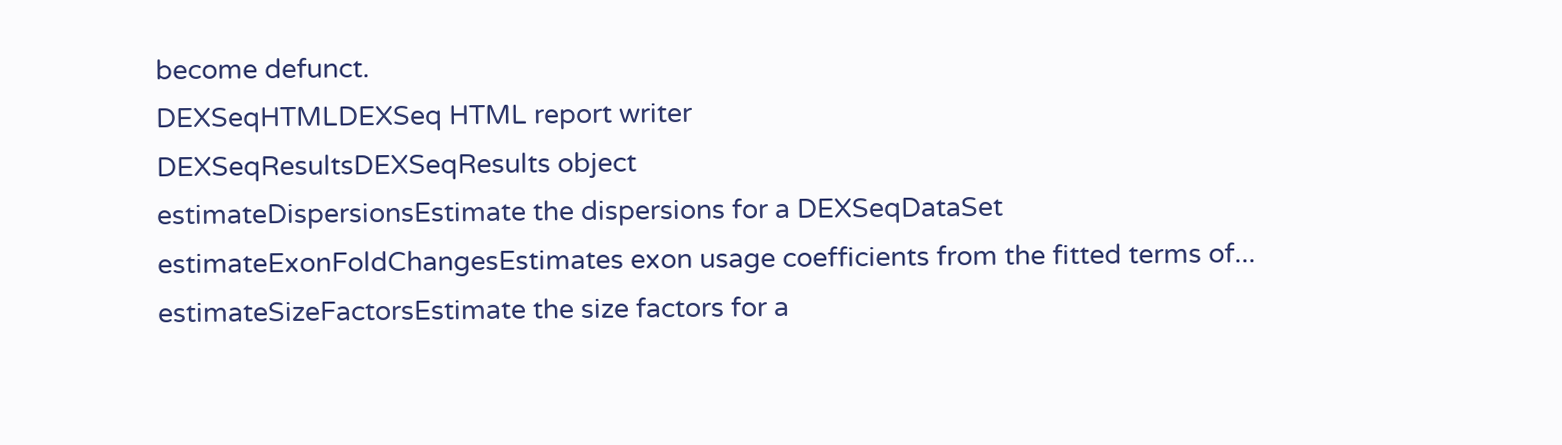become defunct.
DEXSeqHTMLDEXSeq HTML report writer
DEXSeqResultsDEXSeqResults object
estimateDispersionsEstimate the dispersions for a DEXSeqDataSet
estimateExonFoldChangesEstimates exon usage coefficients from the fitted terms of...
estimateSizeFactorsEstimate the size factors for a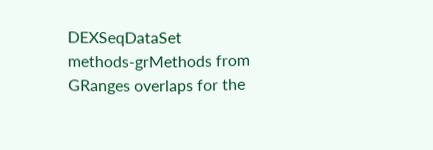DEXSeqDataSet
methods-grMethods from GRanges overlaps for the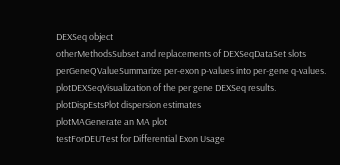DEXSeq object
otherMethodsSubset and replacements of DEXSeqDataSet slots
perGeneQValueSummarize per-exon p-values into per-gene q-values.
plotDEXSeqVisualization of the per gene DEXSeq results.
plotDispEstsPlot dispersion estimates
plotMAGenerate an MA plot
testForDEUTest for Differential Exon Usage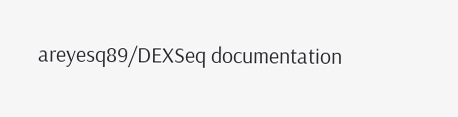areyesq89/DEXSeq documentation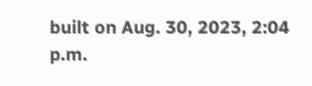built on Aug. 30, 2023, 2:04 p.m.